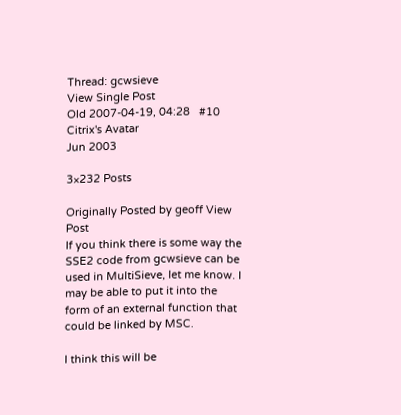Thread: gcwsieve
View Single Post
Old 2007-04-19, 04:28   #10
Citrix's Avatar
Jun 2003

3×232 Posts

Originally Posted by geoff View Post
If you think there is some way the SSE2 code from gcwsieve can be used in MultiSieve, let me know. I may be able to put it into the form of an external function that could be linked by MSC.

I think this will be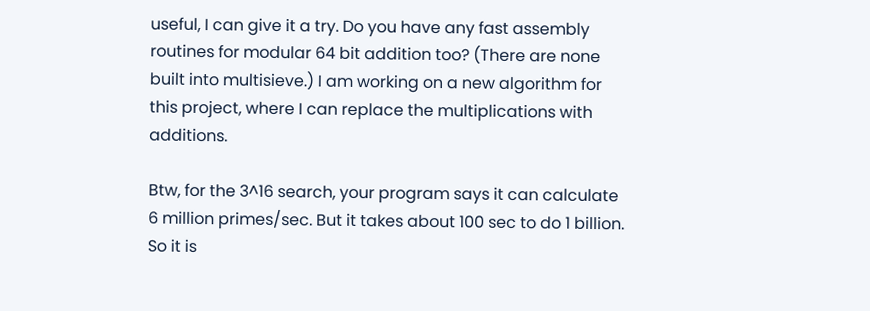useful, I can give it a try. Do you have any fast assembly routines for modular 64 bit addition too? (There are none built into multisieve.) I am working on a new algorithm for this project, where I can replace the multiplications with additions.

Btw, for the 3^16 search, your program says it can calculate 6 million primes/sec. But it takes about 100 sec to do 1 billion. So it is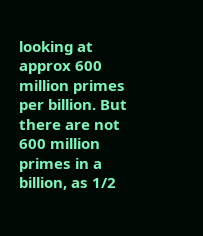looking at approx 600 million primes per billion. But there are not 600 million primes in a billion, as 1/2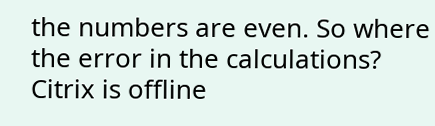the numbers are even. So where the error in the calculations?
Citrix is offline